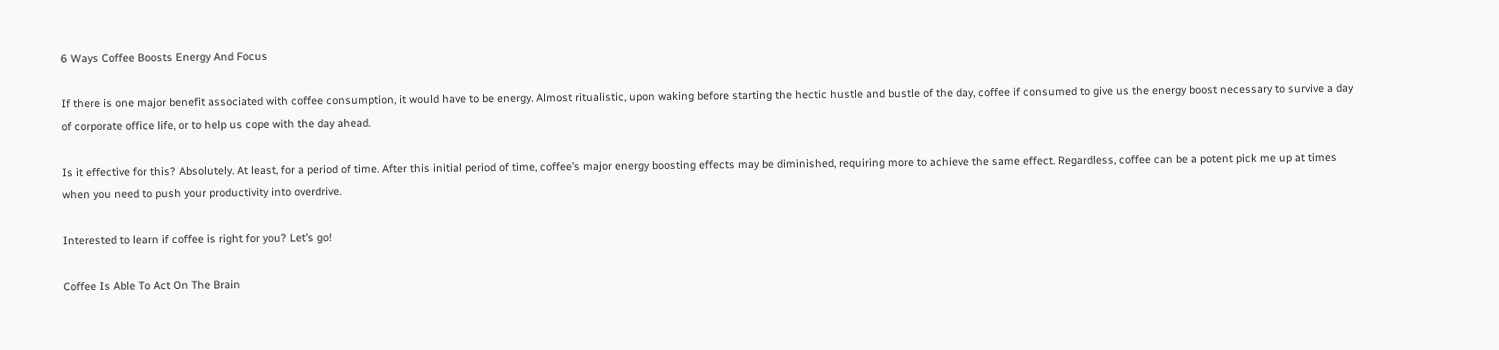6 Ways Coffee Boosts Energy And Focus

If there is one major benefit associated with coffee consumption, it would have to be energy. Almost ritualistic, upon waking before starting the hectic hustle and bustle of the day, coffee if consumed to give us the energy boost necessary to survive a day of corporate office life, or to help us cope with the day ahead.

Is it effective for this? Absolutely. At least, for a period of time. After this initial period of time, coffee’s major energy boosting effects may be diminished, requiring more to achieve the same effect. Regardless, coffee can be a potent pick me up at times when you need to push your productivity into overdrive.

Interested to learn if coffee is right for you? Let’s go!

Coffee Is Able To Act On The Brain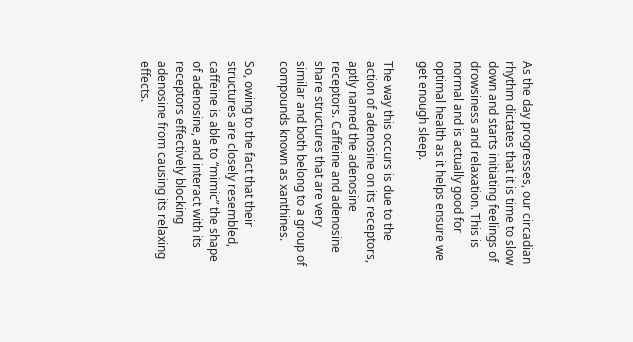As the day progresses, our circadian rhythm dictates that it is time to slow down and starts initiating feelings of drowsiness and relaxation. This is normal and is actually good for optimal health as it helps ensure we get enough sleep.

The way this occurs is due to the action of adenosine on its receptors, aptly named the adenosine receptors. Caffeine and adenosine share structures that are very similar and both belong to a group of compounds known as xanthines.

So, owing to the fact that their structures are closely resembled, caffeine is able to “mimic” the shape of adenosine, and interact with its receptors effectively blocking adenosine from causing its relaxing effects.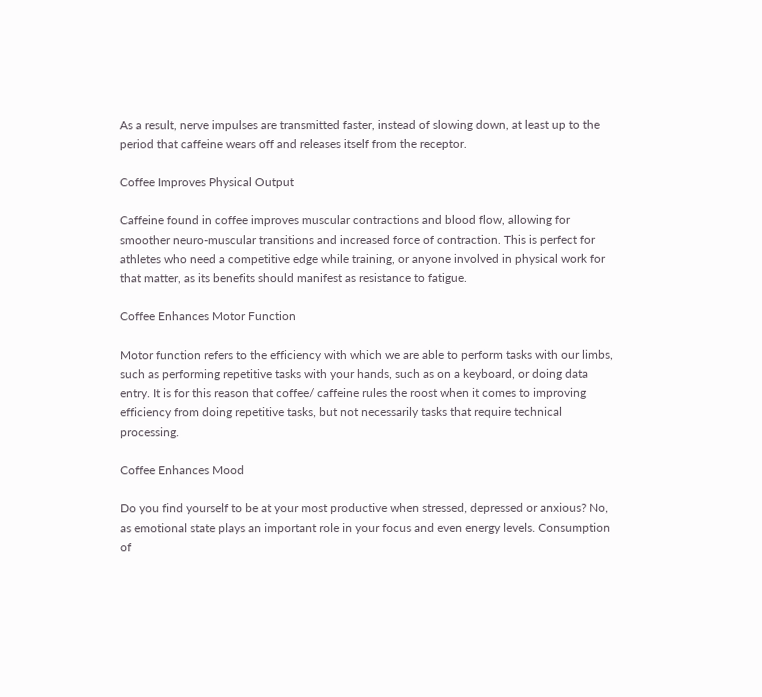As a result, nerve impulses are transmitted faster, instead of slowing down, at least up to the period that caffeine wears off and releases itself from the receptor.

Coffee Improves Physical Output

Caffeine found in coffee improves muscular contractions and blood flow, allowing for smoother neuro-muscular transitions and increased force of contraction. This is perfect for athletes who need a competitive edge while training, or anyone involved in physical work for that matter, as its benefits should manifest as resistance to fatigue.

Coffee Enhances Motor Function

Motor function refers to the efficiency with which we are able to perform tasks with our limbs, such as performing repetitive tasks with your hands, such as on a keyboard, or doing data entry. It is for this reason that coffee/ caffeine rules the roost when it comes to improving efficiency from doing repetitive tasks, but not necessarily tasks that require technical processing.

Coffee Enhances Mood

Do you find yourself to be at your most productive when stressed, depressed or anxious? No, as emotional state plays an important role in your focus and even energy levels. Consumption of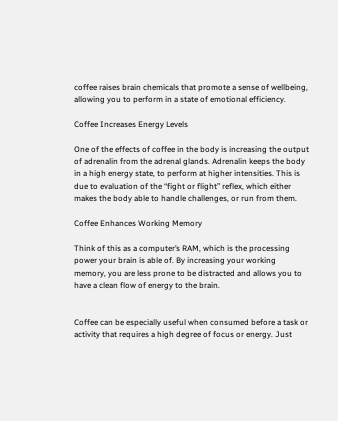coffee raises brain chemicals that promote a sense of wellbeing, allowing you to perform in a state of emotional efficiency.

Coffee Increases Energy Levels

One of the effects of coffee in the body is increasing the output of adrenalin from the adrenal glands. Adrenalin keeps the body in a high energy state, to perform at higher intensities. This is due to evaluation of the “fight or flight” reflex, which either makes the body able to handle challenges, or run from them.

Coffee Enhances Working Memory

Think of this as a computer’s RAM, which is the processing power your brain is able of. By increasing your working memory, you are less prone to be distracted and allows you to have a clean flow of energy to the brain.


Coffee can be especially useful when consumed before a task or activity that requires a high degree of focus or energy. Just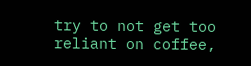try to not get too reliant on coffee,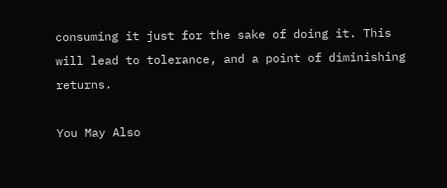consuming it just for the sake of doing it. This will lead to tolerance, and a point of diminishing returns.

You May Also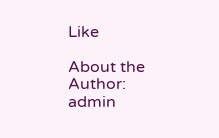Like

About the Author: admin